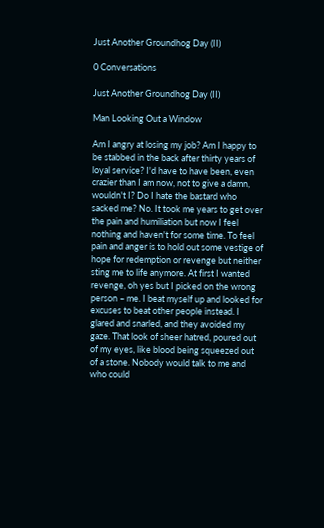Just Another Groundhog Day (II)

0 Conversations

Just Another Groundhog Day (II)

Man Looking Out a Window

Am I angry at losing my job? Am I happy to be stabbed in the back after thirty years of loyal service? I'd have to have been, even crazier than I am now, not to give a damn, wouldn't I? Do I hate the bastard who sacked me? No. It took me years to get over the pain and humiliation but now I feel nothing and haven't for some time. To feel pain and anger is to hold out some vestige of hope for redemption or revenge but neither sting me to life anymore. At first I wanted revenge, oh yes but I picked on the wrong person – me. I beat myself up and looked for excuses to beat other people instead. I glared and snarled, and they avoided my gaze. That look of sheer hatred, poured out of my eyes, like blood being squeezed out of a stone. Nobody would talk to me and who could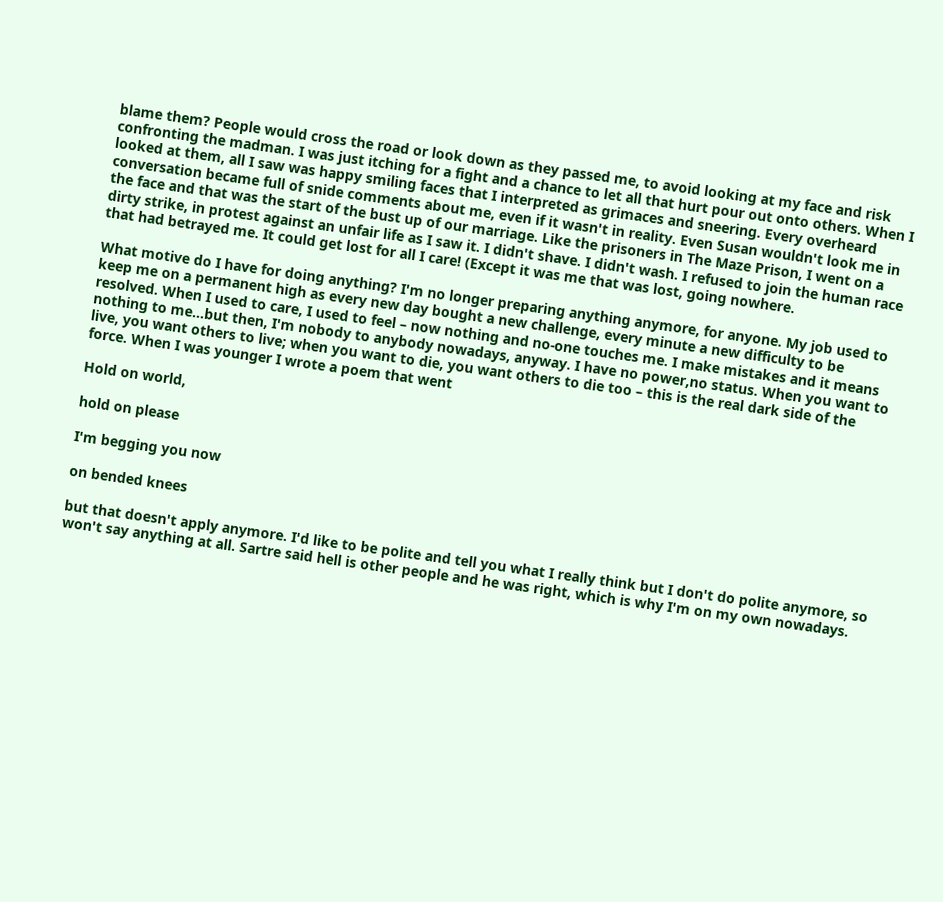blame them? People would cross the road or look down as they passed me, to avoid looking at my face and risk confronting the madman. I was just itching for a fight and a chance to let all that hurt pour out onto others. When I looked at them, all I saw was happy smiling faces that I interpreted as grimaces and sneering. Every overheard conversation became full of snide comments about me, even if it wasn't in reality. Even Susan wouldn't look me in the face and that was the start of the bust up of our marriage. Like the prisoners in The Maze Prison, I went on a dirty strike, in protest against an unfair life as I saw it. I didn't shave. I didn't wash. I refused to join the human race that had betrayed me. It could get lost for all I care! (Except it was me that was lost, going nowhere.

What motive do I have for doing anything? I'm no longer preparing anything anymore, for anyone. My job used to keep me on a permanent high as every new day bought a new challenge, every minute a new difficulty to be resolved. When I used to care, I used to feel – now nothing and no-one touches me. I make mistakes and it means nothing to me...but then, I'm nobody to anybody nowadays, anyway. I have no power,no status. When you want to live, you want others to live; when you want to die, you want others to die too – this is the real dark side of the force. When I was younger I wrote a poem that went

Hold on world,

hold on please

I'm begging you now

on bended knees

but that doesn't apply anymore. I'd like to be polite and tell you what I really think but I don't do polite anymore, so won't say anything at all. Sartre said hell is other people and he was right, which is why I'm on my own nowadays.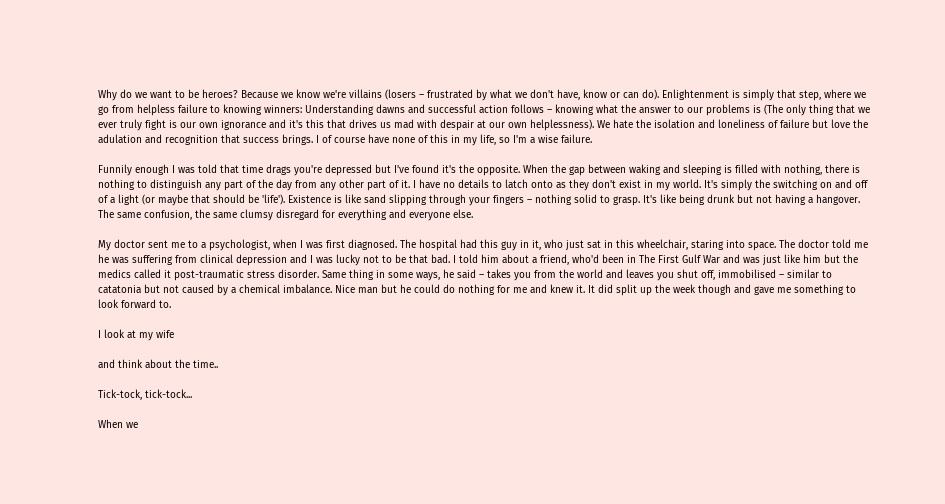Why do we want to be heroes? Because we know we're villains (losers – frustrated by what we don't have, know or can do). Enlightenment is simply that step, where we go from helpless failure to knowing winners: Understanding dawns and successful action follows – knowing what the answer to our problems is (The only thing that we ever truly fight is our own ignorance and it's this that drives us mad with despair at our own helplessness). We hate the isolation and loneliness of failure but love the adulation and recognition that success brings. I of course have none of this in my life, so I'm a wise failure.

Funnily enough I was told that time drags you're depressed but I've found it's the opposite. When the gap between waking and sleeping is filled with nothing, there is nothing to distinguish any part of the day from any other part of it. I have no details to latch onto as they don't exist in my world. It's simply the switching on and off of a light (or maybe that should be 'life'). Existence is like sand slipping through your fingers – nothing solid to grasp. It's like being drunk but not having a hangover. The same confusion, the same clumsy disregard for everything and everyone else.

My doctor sent me to a psychologist, when I was first diagnosed. The hospital had this guy in it, who just sat in this wheelchair, staring into space. The doctor told me he was suffering from clinical depression and I was lucky not to be that bad. I told him about a friend, who'd been in The First Gulf War and was just like him but the medics called it post-traumatic stress disorder. Same thing in some ways, he said – takes you from the world and leaves you shut off, immobilised – similar to catatonia but not caused by a chemical imbalance. Nice man but he could do nothing for me and knew it. It did split up the week though and gave me something to look forward to.

I look at my wife

and think about the time..

Tick-tock, tick-tock...

When we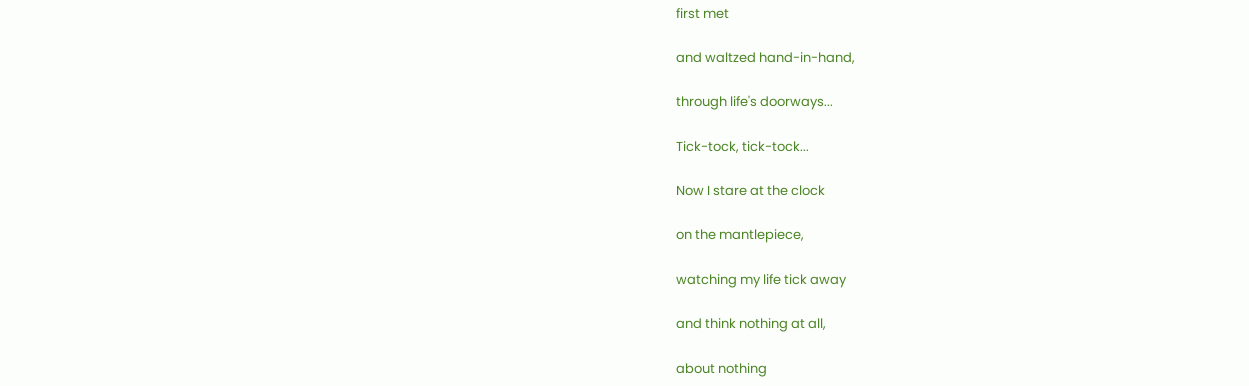first met

and waltzed hand-in-hand,

through life's doorways...

Tick-tock, tick-tock...

Now I stare at the clock

on the mantlepiece,

watching my life tick away

and think nothing at all,

about nothing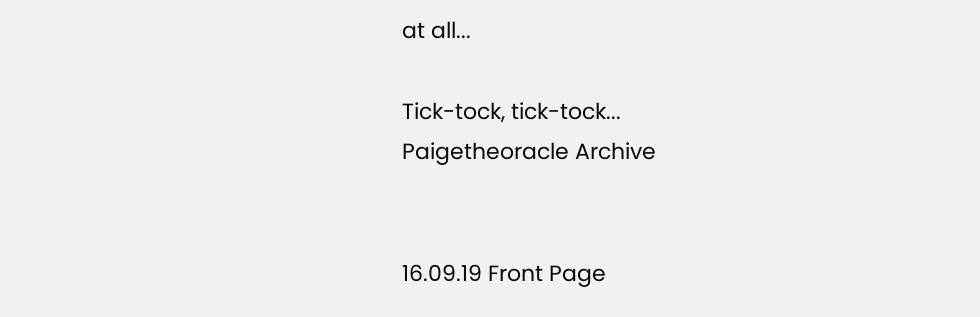at all...

Tick-tock, tick-tock...
Paigetheoracle Archive


16.09.19 Front Page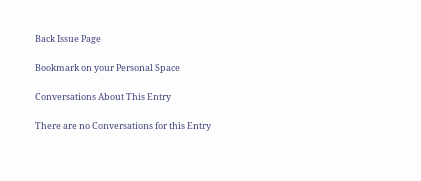Back Issue Page

Bookmark on your Personal Space

Conversations About This Entry

There are no Conversations for this Entry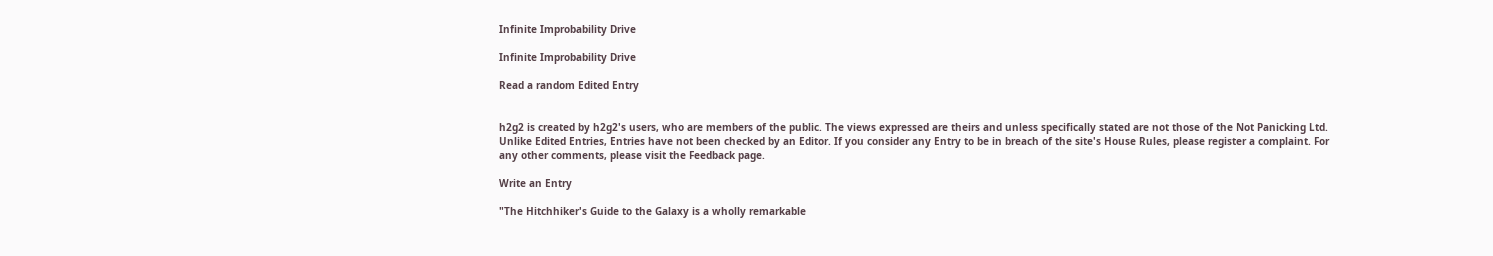Infinite Improbability Drive

Infinite Improbability Drive

Read a random Edited Entry


h2g2 is created by h2g2's users, who are members of the public. The views expressed are theirs and unless specifically stated are not those of the Not Panicking Ltd. Unlike Edited Entries, Entries have not been checked by an Editor. If you consider any Entry to be in breach of the site's House Rules, please register a complaint. For any other comments, please visit the Feedback page.

Write an Entry

"The Hitchhiker's Guide to the Galaxy is a wholly remarkable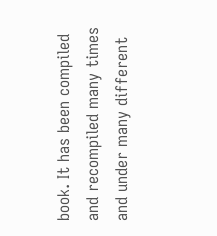book. It has been compiled and recompiled many times and under many different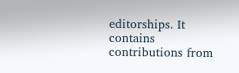editorships. It contains contributions from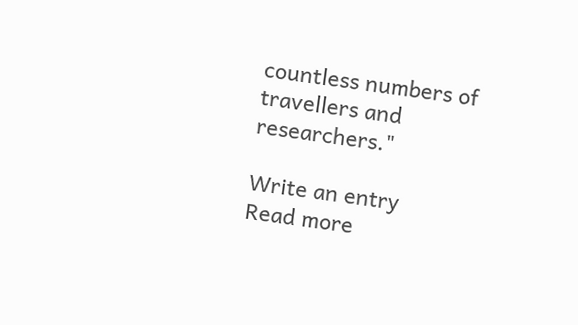countless numbers of travellers and researchers."

Write an entry
Read more